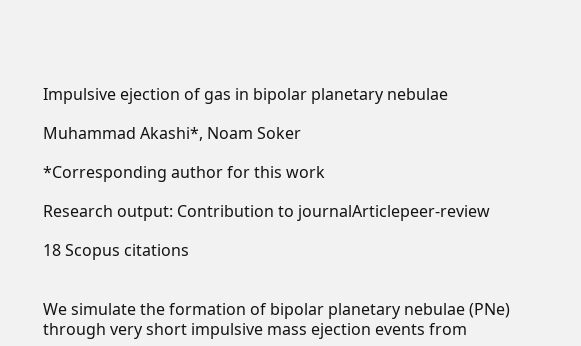Impulsive ejection of gas in bipolar planetary nebulae

Muhammad Akashi*, Noam Soker

*Corresponding author for this work

Research output: Contribution to journalArticlepeer-review

18 Scopus citations


We simulate the formation of bipolar planetary nebulae (PNe) through very short impulsive mass ejection events from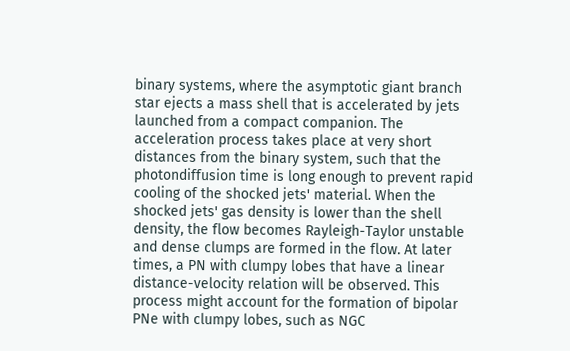binary systems, where the asymptotic giant branch star ejects a mass shell that is accelerated by jets launched from a compact companion. The acceleration process takes place at very short distances from the binary system, such that the photondiffusion time is long enough to prevent rapid cooling of the shocked jets' material. When the shocked jets' gas density is lower than the shell density, the flow becomes Rayleigh-Taylor unstable and dense clumps are formed in the flow. At later times, a PN with clumpy lobes that have a linear distance-velocity relation will be observed. This process might account for the formation of bipolar PNe with clumpy lobes, such as NGC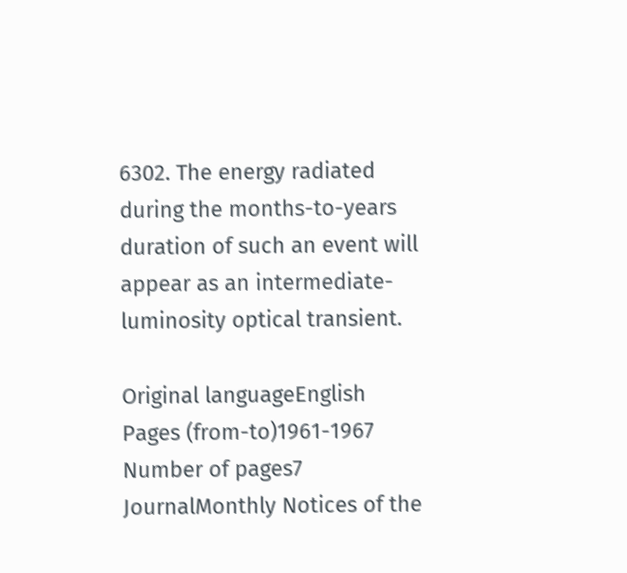6302. The energy radiated during the months-to-years duration of such an event will appear as an intermediate-luminosity optical transient.

Original languageEnglish
Pages (from-to)1961-1967
Number of pages7
JournalMonthly Notices of the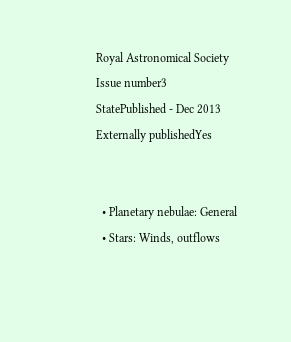Royal Astronomical Society
Issue number3
StatePublished - Dec 2013
Externally publishedYes


  • Planetary nebulae: General
  • Stars: Winds, outflows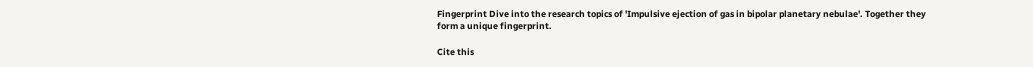Fingerprint Dive into the research topics of 'Impulsive ejection of gas in bipolar planetary nebulae'. Together they form a unique fingerprint.

Cite this